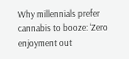Why millennials prefer cannabis to booze: ‘Zero enjoyment out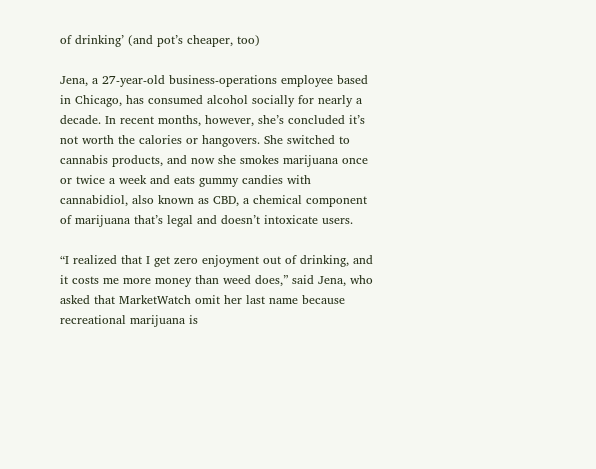of drinking’ (and pot’s cheaper, too)

Jena, a 27-year-old business-operations employee based in Chicago, has consumed alcohol socially for nearly a decade. In recent months, however, she’s concluded it’s not worth the calories or hangovers. She switched to cannabis products, and now she smokes marijuana once or twice a week and eats gummy candies with cannabidiol, also known as CBD, a chemical component of marijuana that’s legal and doesn’t intoxicate users.

“I realized that I get zero enjoyment out of drinking, and it costs me more money than weed does,” said Jena, who asked that MarketWatch omit her last name because recreational marijuana is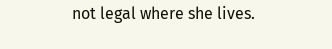not legal where she lives.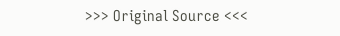>>> Original Source <<<